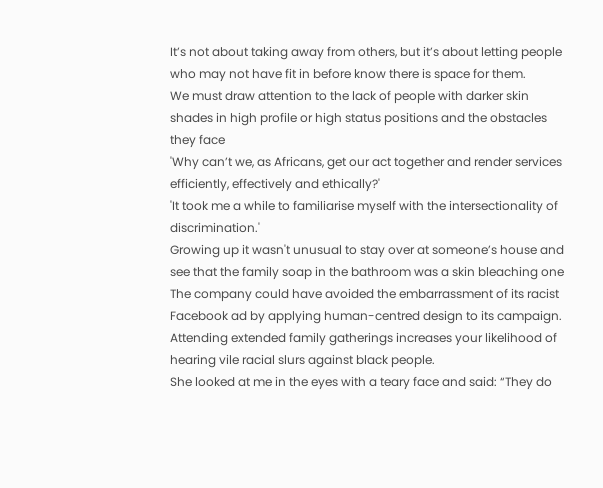It’s not about taking away from others, but it’s about letting people who may not have fit in before know there is space for them.
We must draw attention to the lack of people with darker skin shades in high profile or high status positions and the obstacles they face
'Why can’t we, as Africans, get our act together and render services efficiently, effectively and ethically?'
'It took me a while to familiarise myself with the intersectionality of discrimination.'
Growing up it wasn't unusual to stay over at someone’s house and see that the family soap in the bathroom was a skin bleaching one
The company could have avoided the embarrassment of its racist Facebook ad by applying human-centred design to its campaign.
Attending extended family gatherings increases your likelihood of hearing vile racial slurs against black people.
She looked at me in the eyes with a teary face and said: “They do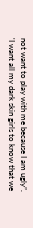not want to play with me because I am ugly”.
'I want all my dark skin girls to know that we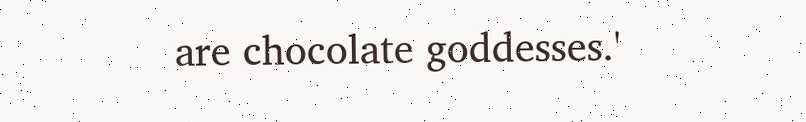are chocolate goddesses.'